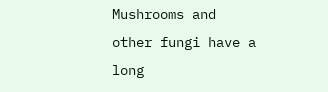Mushrooms and other fungi have a long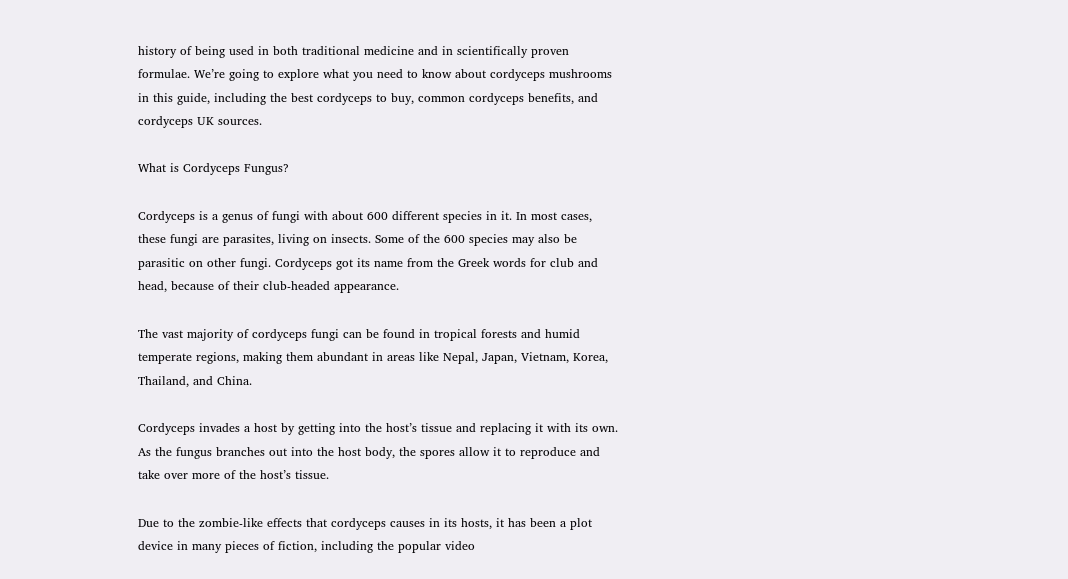history of being used in both traditional medicine and in scientifically proven formulae. We’re going to explore what you need to know about cordyceps mushrooms in this guide, including the best cordyceps to buy, common cordyceps benefits, and cordyceps UK sources.

What is Cordyceps Fungus?

Cordyceps is a genus of fungi with about 600 different species in it. In most cases, these fungi are parasites, living on insects. Some of the 600 species may also be parasitic on other fungi. Cordyceps got its name from the Greek words for club and head, because of their club-headed appearance.

The vast majority of cordyceps fungi can be found in tropical forests and humid temperate regions, making them abundant in areas like Nepal, Japan, Vietnam, Korea, Thailand, and China.

Cordyceps invades a host by getting into the host’s tissue and replacing it with its own. As the fungus branches out into the host body, the spores allow it to reproduce and take over more of the host’s tissue.

Due to the zombie-like effects that cordyceps causes in its hosts, it has been a plot device in many pieces of fiction, including the popular video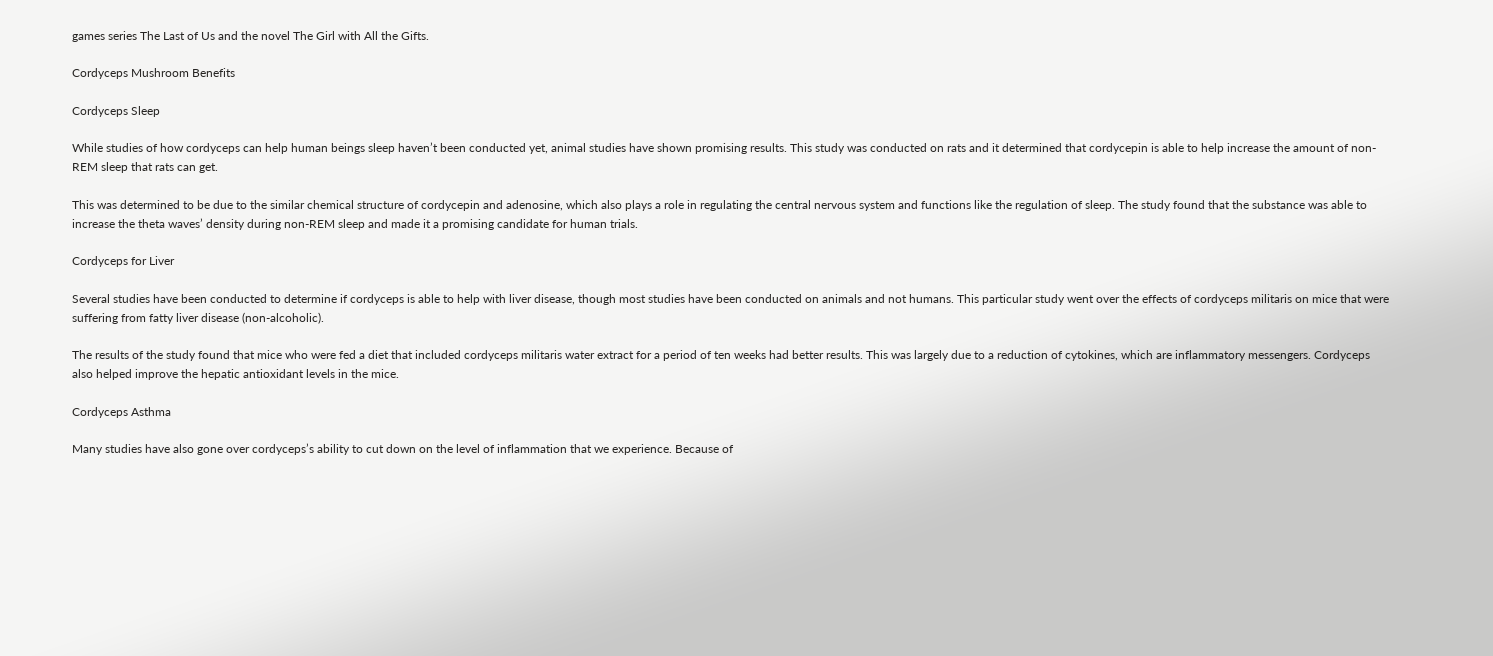games series The Last of Us and the novel The Girl with All the Gifts.

Cordyceps Mushroom Benefits

Cordyceps Sleep

While studies of how cordyceps can help human beings sleep haven’t been conducted yet, animal studies have shown promising results. This study was conducted on rats and it determined that cordycepin is able to help increase the amount of non-REM sleep that rats can get.

This was determined to be due to the similar chemical structure of cordycepin and adenosine, which also plays a role in regulating the central nervous system and functions like the regulation of sleep. The study found that the substance was able to increase the theta waves’ density during non-REM sleep and made it a promising candidate for human trials.

Cordyceps for Liver

Several studies have been conducted to determine if cordyceps is able to help with liver disease, though most studies have been conducted on animals and not humans. This particular study went over the effects of cordyceps militaris on mice that were suffering from fatty liver disease (non-alcoholic).

The results of the study found that mice who were fed a diet that included cordyceps militaris water extract for a period of ten weeks had better results. This was largely due to a reduction of cytokines, which are inflammatory messengers. Cordyceps also helped improve the hepatic antioxidant levels in the mice.

Cordyceps Asthma

Many studies have also gone over cordyceps’s ability to cut down on the level of inflammation that we experience. Because of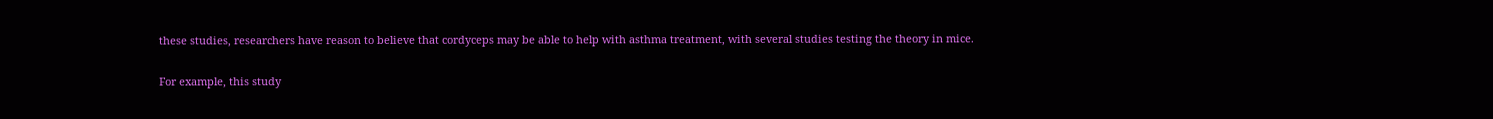these studies, researchers have reason to believe that cordyceps may be able to help with asthma treatment, with several studies testing the theory in mice.

For example, this study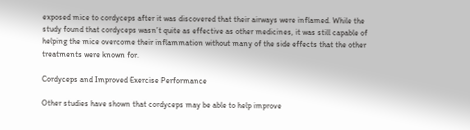exposed mice to cordyceps after it was discovered that their airways were inflamed. While the study found that cordyceps wasn’t quite as effective as other medicines, it was still capable of helping the mice overcome their inflammation without many of the side effects that the other treatments were known for.

Cordyceps and Improved Exercise Performance

Other studies have shown that cordyceps may be able to help improve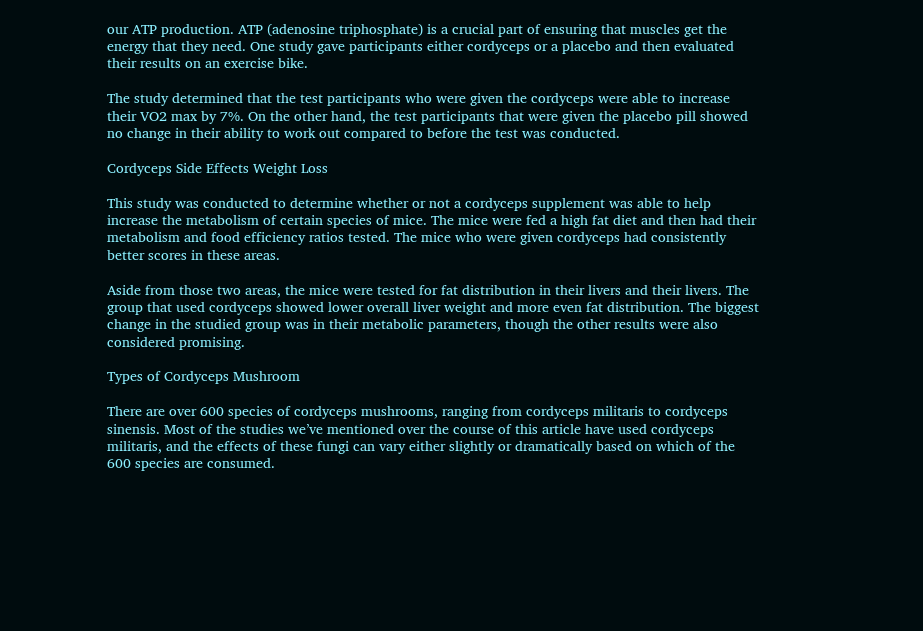our ATP production. ATP (adenosine triphosphate) is a crucial part of ensuring that muscles get the energy that they need. One study gave participants either cordyceps or a placebo and then evaluated their results on an exercise bike.

The study determined that the test participants who were given the cordyceps were able to increase their VO2 max by 7%. On the other hand, the test participants that were given the placebo pill showed no change in their ability to work out compared to before the test was conducted.

Cordyceps Side Effects Weight Loss

This study was conducted to determine whether or not a cordyceps supplement was able to help increase the metabolism of certain species of mice. The mice were fed a high fat diet and then had their metabolism and food efficiency ratios tested. The mice who were given cordyceps had consistently better scores in these areas.

Aside from those two areas, the mice were tested for fat distribution in their livers and their livers. The group that used cordyceps showed lower overall liver weight and more even fat distribution. The biggest change in the studied group was in their metabolic parameters, though the other results were also considered promising.

Types of Cordyceps Mushroom

There are over 600 species of cordyceps mushrooms, ranging from cordyceps militaris to cordyceps sinensis. Most of the studies we’ve mentioned over the course of this article have used cordyceps militaris, and the effects of these fungi can vary either slightly or dramatically based on which of the 600 species are consumed.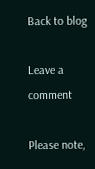Back to blog

Leave a comment

Please note,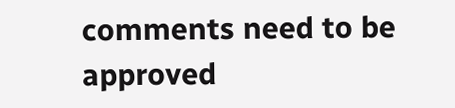comments need to be approved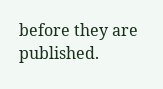before they are published.